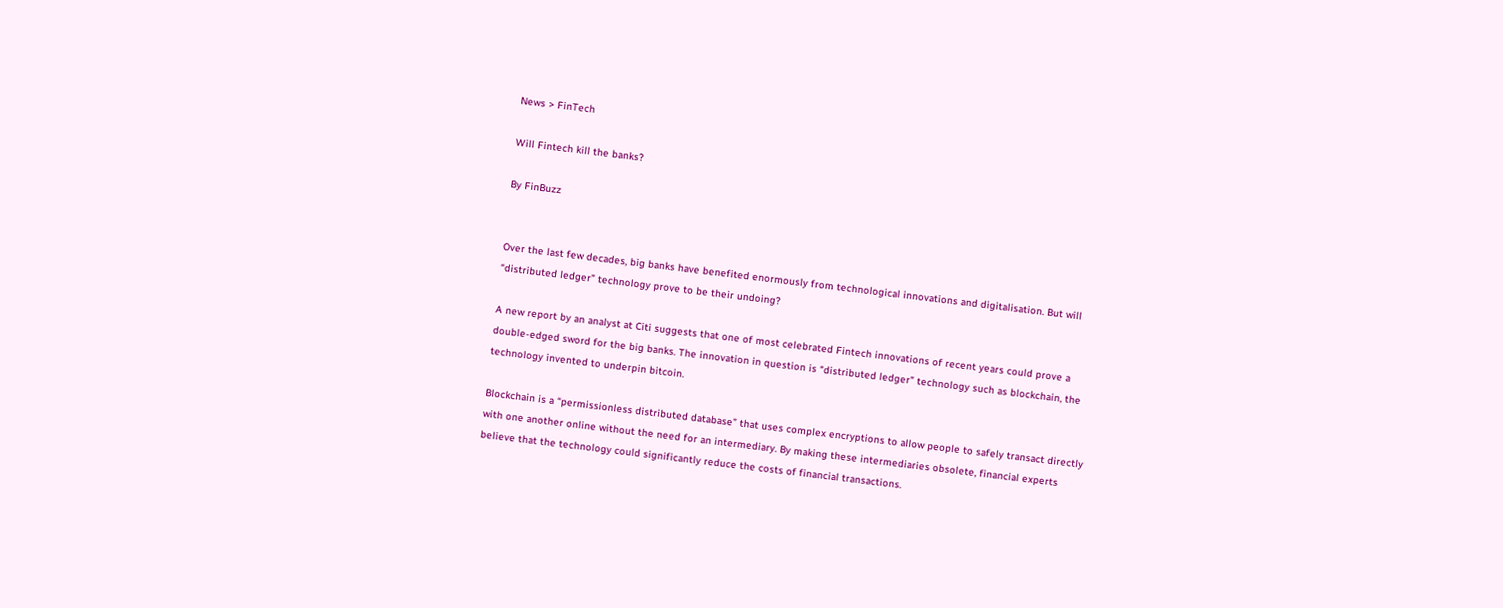News > FinTech

Will Fintech kill the banks?

By FinBuzz


Over the last few decades, big banks have benefited enormously from technological innovations and digitalisation. But will “distributed ledger” technology prove to be their undoing?

A new report by an analyst at Citi suggests that one of most celebrated Fintech innovations of recent years could prove a double-edged sword for the big banks. The innovation in question is “distributed ledger” technology such as blockchain, the technology invented to underpin bitcoin.

Blockchain is a “permissionless distributed database” that uses complex encryptions to allow people to safely transact directly with one another online without the need for an intermediary. By making these intermediaries obsolete, financial experts believe that the technology could significantly reduce the costs of financial transactions.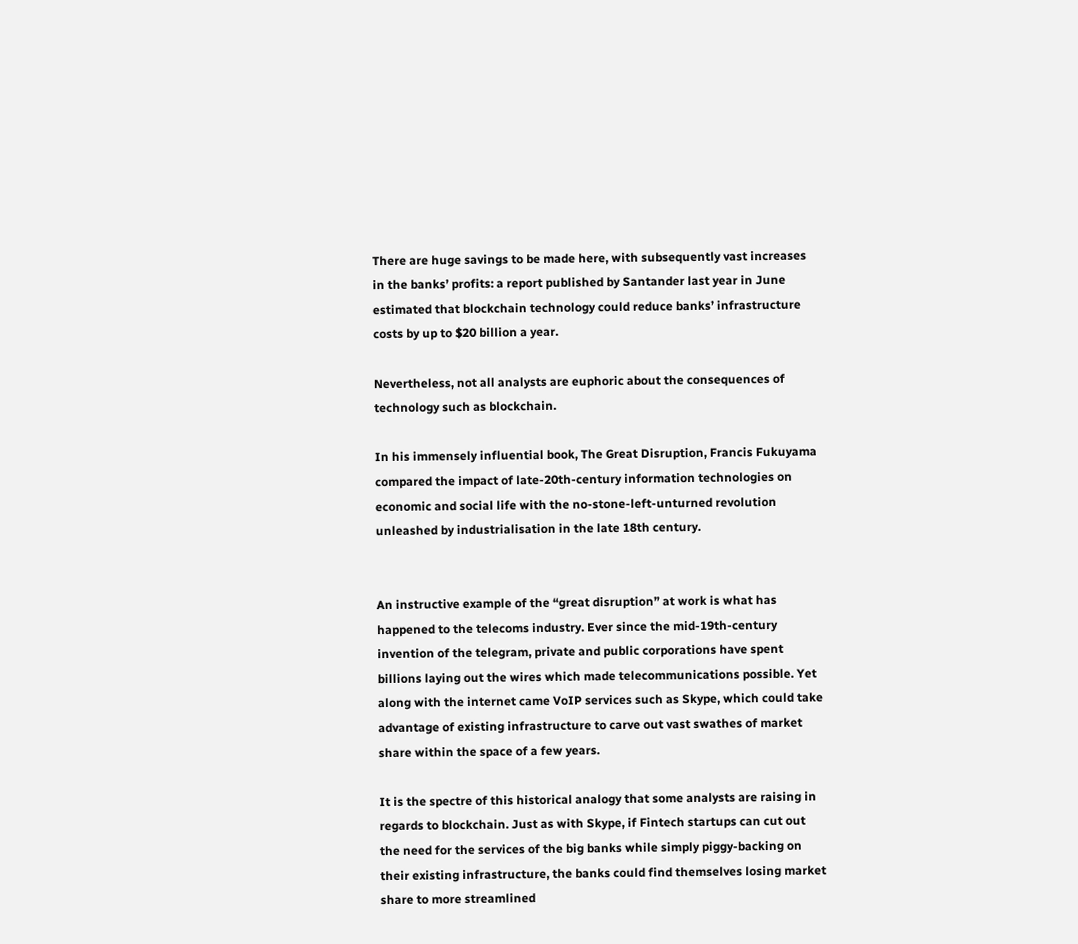There are huge savings to be made here, with subsequently vast increases in the banks’ profits: a report published by Santander last year in June estimated that blockchain technology could reduce banks’ infrastructure costs by up to $20 billion a year.

Nevertheless, not all analysts are euphoric about the consequences of technology such as blockchain.

In his immensely influential book, The Great Disruption, Francis Fukuyama compared the impact of late-20th-century information technologies on economic and social life with the no-stone-left-unturned revolution unleashed by industrialisation in the late 18th century.


An instructive example of the “great disruption” at work is what has happened to the telecoms industry. Ever since the mid-19th-century invention of the telegram, private and public corporations have spent billions laying out the wires which made telecommunications possible. Yet along with the internet came VoIP services such as Skype, which could take advantage of existing infrastructure to carve out vast swathes of market share within the space of a few years.

It is the spectre of this historical analogy that some analysts are raising in regards to blockchain. Just as with Skype, if Fintech startups can cut out the need for the services of the big banks while simply piggy-backing on their existing infrastructure, the banks could find themselves losing market share to more streamlined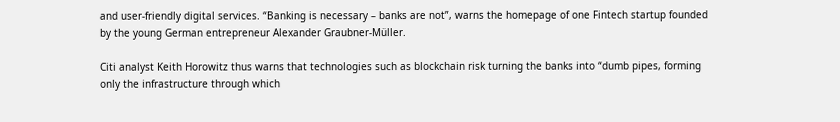and user-friendly digital services. “Banking is necessary – banks are not”, warns the homepage of one Fintech startup founded by the young German entrepreneur Alexander Graubner-Müller.

Citi analyst Keith Horowitz thus warns that technologies such as blockchain risk turning the banks into “dumb pipes, forming only the infrastructure through which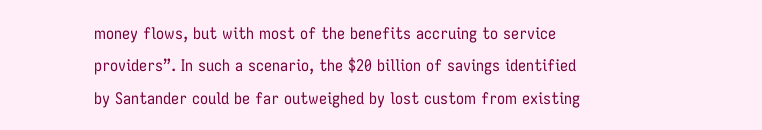money flows, but with most of the benefits accruing to service providers”. In such a scenario, the $20 billion of savings identified by Santander could be far outweighed by lost custom from existing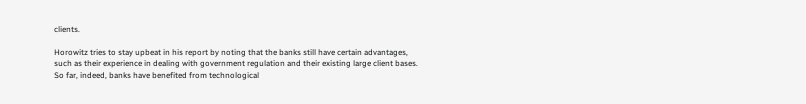clients.

Horowitz tries to stay upbeat in his report by noting that the banks still have certain advantages, such as their experience in dealing with government regulation and their existing large client bases. So far, indeed, banks have benefited from technological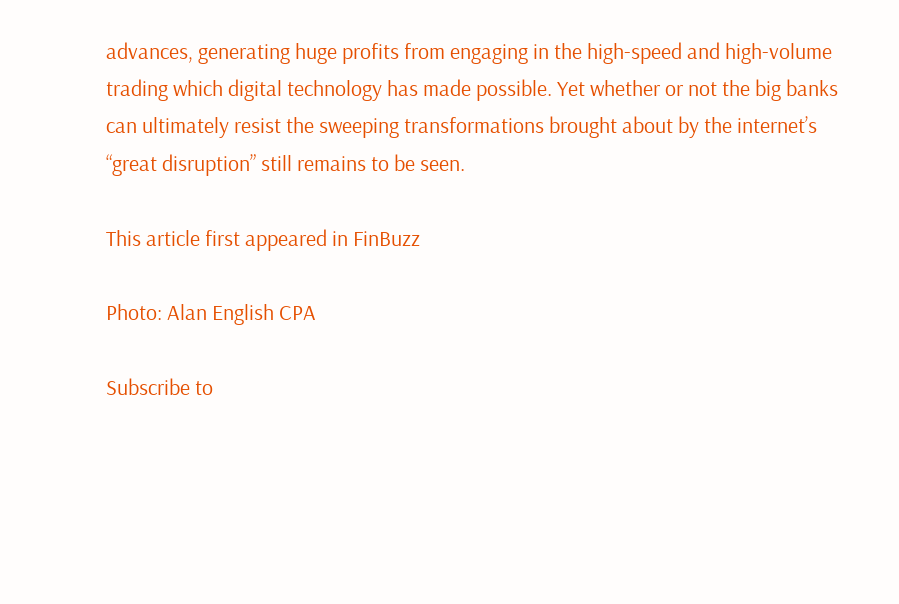advances, generating huge profits from engaging in the high-speed and high-volume trading which digital technology has made possible. Yet whether or not the big banks can ultimately resist the sweeping transformations brought about by the internet’s “great disruption” still remains to be seen.

This article first appeared in FinBuzz

Photo: Alan English CPA

Subscribe to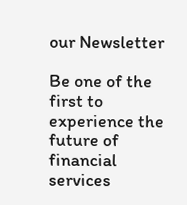our Newsletter

Be one of the first to experience the future of financial services